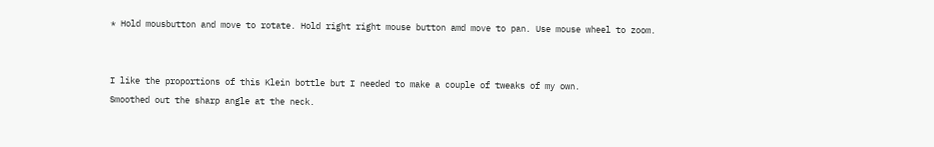* Hold mousbutton and move to rotate. Hold right right mouse button amd move to pan. Use mouse wheel to zoom.


I like the proportions of this Klein bottle but I needed to make a couple of tweaks of my own.
Smoothed out the sharp angle at the neck.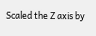Scaled the Z axis by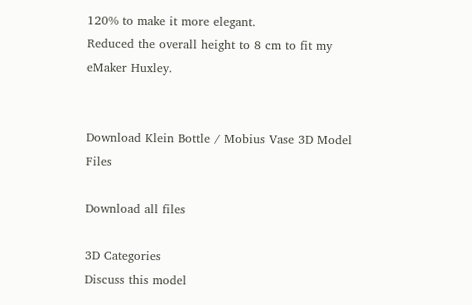120% to make it more elegant.
Reduced the overall height to 8 cm to fit my eMaker Huxley.


Download Klein Bottle / Mobius Vase 3D Model Files

Download all files

3D Categories
Discuss this model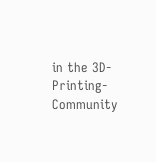in the 3D-Printing-Community